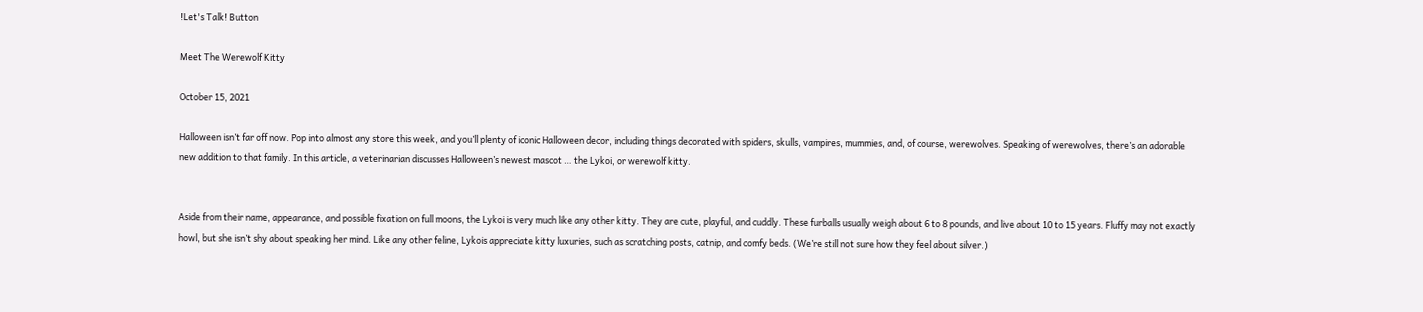!Let's Talk! Button

Meet The Werewolf Kitty

October 15, 2021

Halloween isn’t far off now. Pop into almost any store this week, and you’ll plenty of iconic Halloween decor, including things decorated with spiders, skulls, vampires, mummies, and, of course, werewolves. Speaking of werewolves, there’s an adorable new addition to that family. In this article, a veterinarian discusses Halloween’s newest mascot … the Lykoi, or werewolf kitty.


Aside from their name, appearance, and possible fixation on full moons, the Lykoi is very much like any other kitty. They are cute, playful, and cuddly. These furballs usually weigh about 6 to 8 pounds, and live about 10 to 15 years. Fluffy may not exactly howl, but she isn’t shy about speaking her mind. Like any other feline, Lykois appreciate kitty luxuries, such as scratching posts, catnip, and comfy beds. (We’re still not sure how they feel about silver.)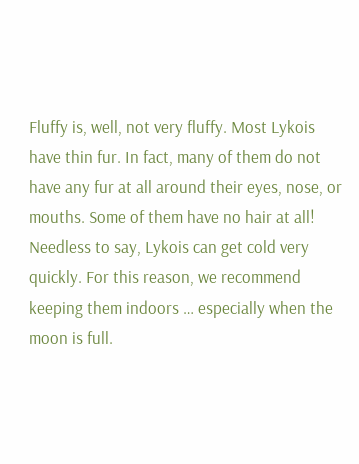Fluffy is, well, not very fluffy. Most Lykois have thin fur. In fact, many of them do not have any fur at all around their eyes, nose, or mouths. Some of them have no hair at all! Needless to say, Lykois can get cold very quickly. For this reason, we recommend keeping them indoors … especially when the moon is full.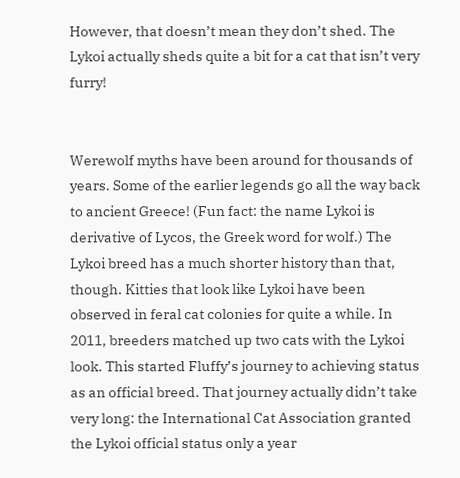However, that doesn’t mean they don’t shed. The Lykoi actually sheds quite a bit for a cat that isn’t very furry!


Werewolf myths have been around for thousands of years. Some of the earlier legends go all the way back to ancient Greece! (Fun fact: the name Lykoi is derivative of Lycos, the Greek word for wolf.) The Lykoi breed has a much shorter history than that, though. Kitties that look like Lykoi have been observed in feral cat colonies for quite a while. In 2011, breeders matched up two cats with the Lykoi look. This started Fluffy’s journey to achieving status as an official breed. That journey actually didn’t take very long: the International Cat Association granted the Lykoi official status only a year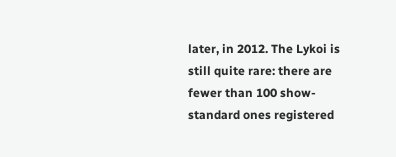later, in 2012. The Lykoi is still quite rare: there are fewer than 100 show-standard ones registered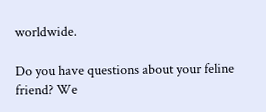worldwide.

Do you have questions about your feline friend? We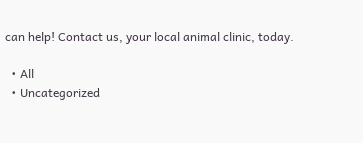can help! Contact us, your local animal clinic, today.

  • All
  • Uncategorized